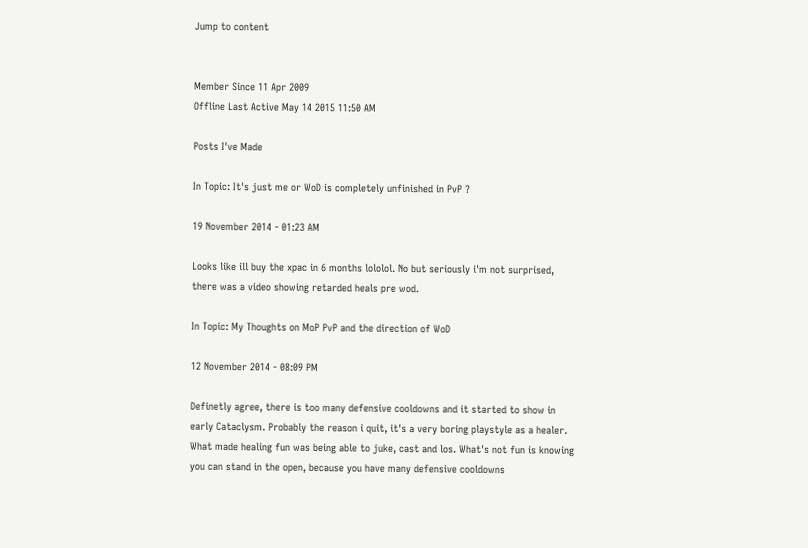Jump to content


Member Since 11 Apr 2009
Offline Last Active May 14 2015 11:50 AM

Posts I've Made

In Topic: It's just me or WoD is completely unfinished in PvP ?

19 November 2014 - 01:23 AM

Looks like ill buy the xpac in 6 months lololol. No but seriously i'm not surprised, there was a video showing retarded heals pre wod.

In Topic: My Thoughts on MoP PvP and the direction of WoD

12 November 2014 - 08:09 PM

Definetly agree, there is too many defensive cooldowns and it started to show in early Cataclysm. Probably the reason i quit, it's a very boring playstyle as a healer. What made healing fun was being able to juke, cast and los. What's not fun is knowing you can stand in the open, because you have many defensive cooldowns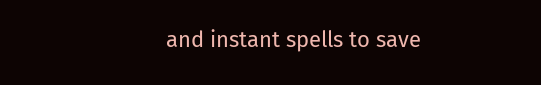and instant spells to save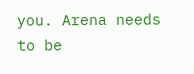you. Arena needs to be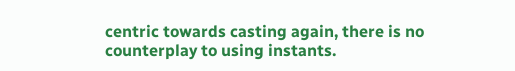centric towards casting again, there is no counterplay to using instants.